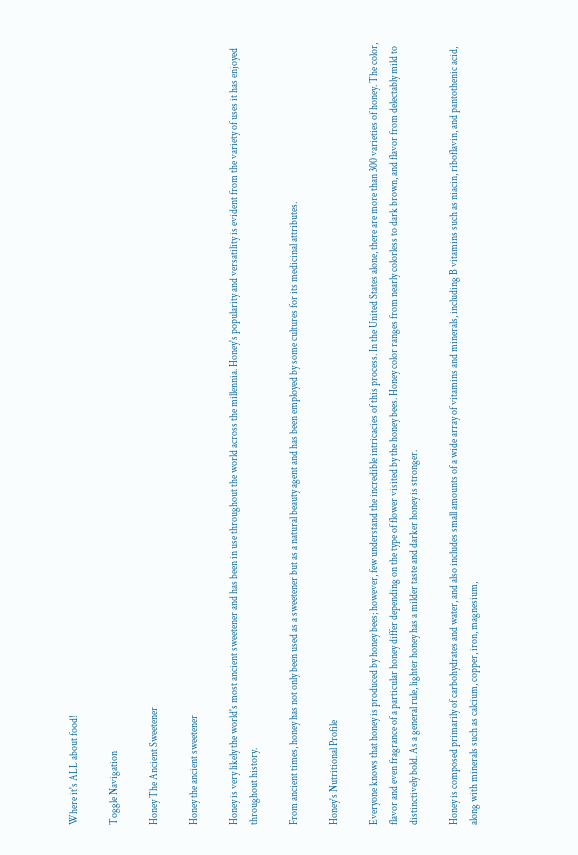Where it's ALL about food!

Toggle Navigation

Honey The Ancient Sweetener

Honey the ancient sweetener

Honey is very likely the world's most ancient sweetener and has been in use throughout the world across the millennia. Honey's popularity and versatility is evident from the variety of uses it has enjoyed throughout history.

From ancient times, honey has not only been used as a sweetener but as a natural beauty agent and has been employed by some cultures for its medicinal attributes.

Honey's Nutritional Profile

Everyone knows that honey is produced by honey bees; however, few understand the incredible intricacies of this process. In the United States alone, there are more than 300 varieties of honey. The color, flavor and even fragrance of a particular honey differ depending on the type of flower visited by the honey bees. Honey color ranges from nearly colorless to dark brown, and flavor from delectably mild to distinctively bold. As a general rule, lighter honey has a milder taste and darker honey is stronger.

Honey is composed primarily of carbohydrates and water, and also includes small amounts of a wide array of vitamins and minerals, including B vitamins such as niacin, riboflavin, and pantothenic acid, along with minerals such as calcium, copper, iron, magnesium,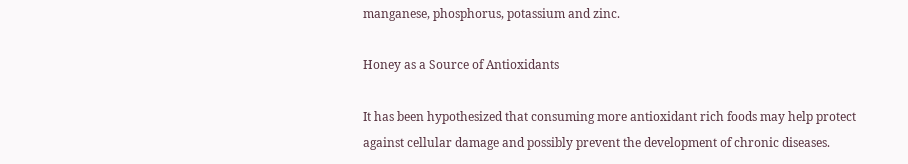manganese, phosphorus, potassium and zinc.

Honey as a Source of Antioxidants

It has been hypothesized that consuming more antioxidant rich foods may help protect against cellular damage and possibly prevent the development of chronic diseases.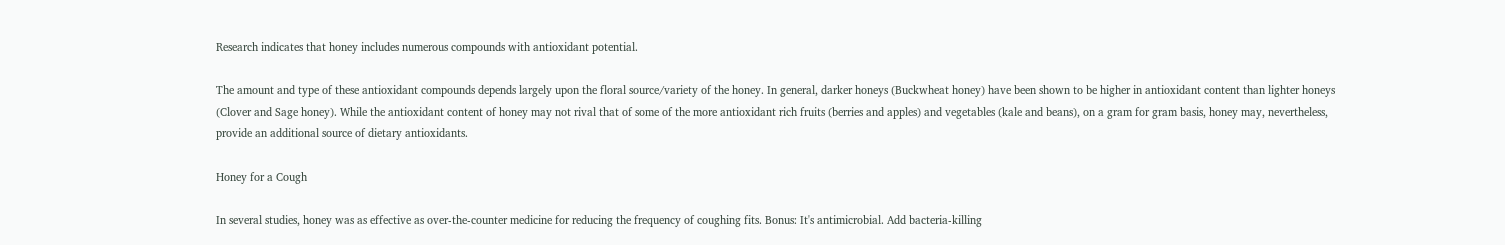Research indicates that honey includes numerous compounds with antioxidant potential.

The amount and type of these antioxidant compounds depends largely upon the floral source/variety of the honey. In general, darker honeys (Buckwheat honey) have been shown to be higher in antioxidant content than lighter honeys (Clover and Sage honey). While the antioxidant content of honey may not rival that of some of the more antioxidant rich fruits (berries and apples) and vegetables (kale and beans), on a gram for gram basis, honey may, nevertheless, provide an additional source of dietary antioxidants.

Honey for a Cough

In several studies, honey was as effective as over-the-counter medicine for reducing the frequency of coughing fits. Bonus: It's antimicrobial. Add bacteria-killing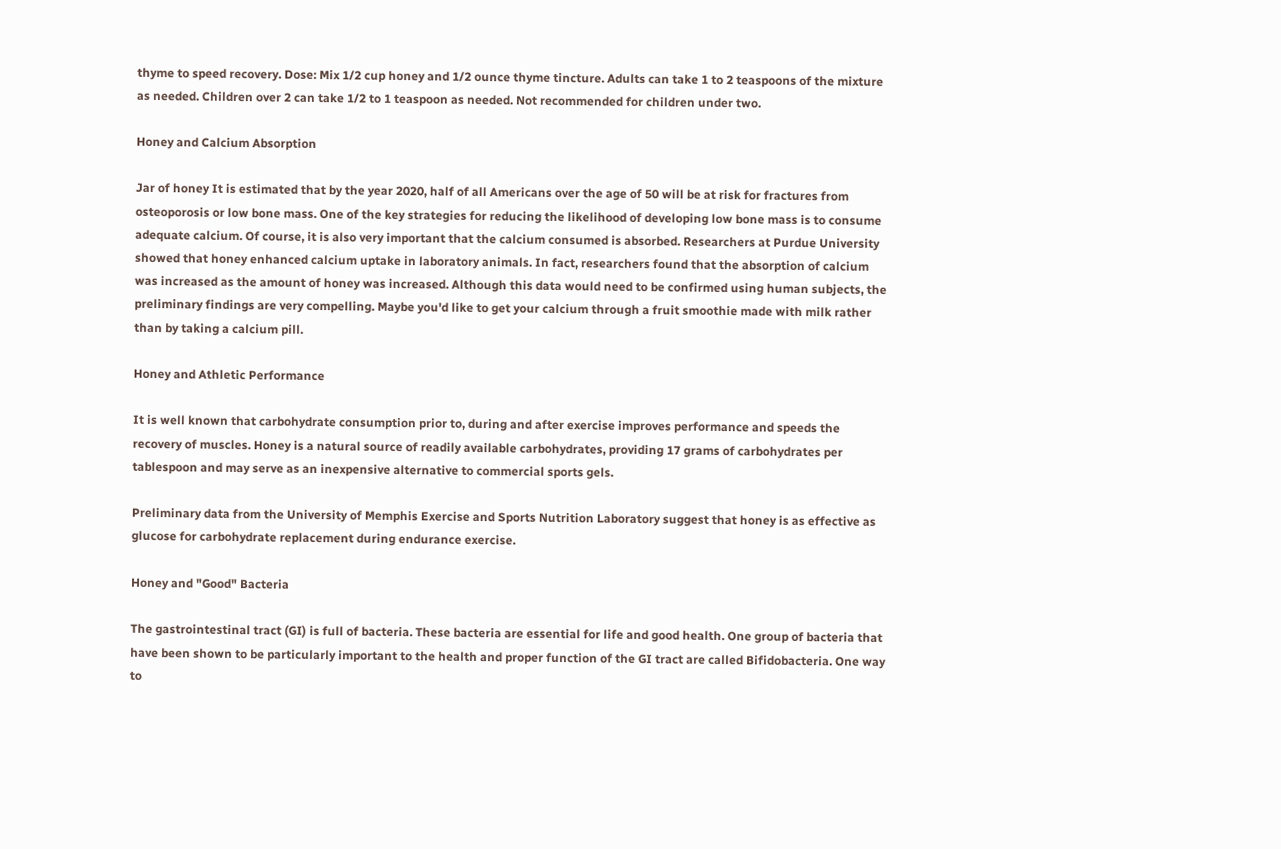thyme to speed recovery. Dose: Mix 1/2 cup honey and 1/2 ounce thyme tincture. Adults can take 1 to 2 teaspoons of the mixture as needed. Children over 2 can take 1/2 to 1 teaspoon as needed. Not recommended for children under two.

Honey and Calcium Absorption

Jar of honey It is estimated that by the year 2020, half of all Americans over the age of 50 will be at risk for fractures from osteoporosis or low bone mass. One of the key strategies for reducing the likelihood of developing low bone mass is to consume adequate calcium. Of course, it is also very important that the calcium consumed is absorbed. Researchers at Purdue University showed that honey enhanced calcium uptake in laboratory animals. In fact, researchers found that the absorption of calcium was increased as the amount of honey was increased. Although this data would need to be confirmed using human subjects, the preliminary findings are very compelling. Maybe you'd like to get your calcium through a fruit smoothie made with milk rather than by taking a calcium pill.

Honey and Athletic Performance

It is well known that carbohydrate consumption prior to, during and after exercise improves performance and speeds the recovery of muscles. Honey is a natural source of readily available carbohydrates, providing 17 grams of carbohydrates per tablespoon and may serve as an inexpensive alternative to commercial sports gels.

Preliminary data from the University of Memphis Exercise and Sports Nutrition Laboratory suggest that honey is as effective as glucose for carbohydrate replacement during endurance exercise.

Honey and "Good" Bacteria

The gastrointestinal tract (GI) is full of bacteria. These bacteria are essential for life and good health. One group of bacteria that have been shown to be particularly important to the health and proper function of the GI tract are called Bifidobacteria. One way to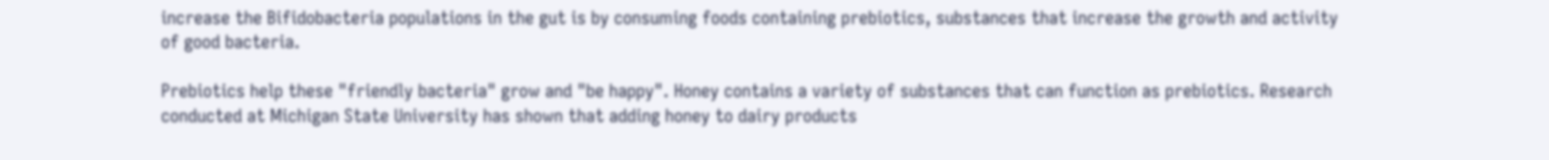increase the Bifidobacteria populations in the gut is by consuming foods containing prebiotics, substances that increase the growth and activity of good bacteria.

Prebiotics help these "friendly bacteria" grow and "be happy". Honey contains a variety of substances that can function as prebiotics. Research conducted at Michigan State University has shown that adding honey to dairy products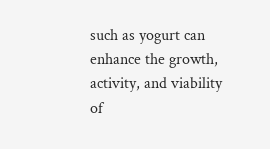such as yogurt can enhance the growth, activity, and viability of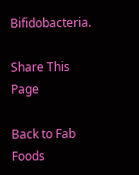Bifidobacteria.

Share This Page

Back to Fab Foods